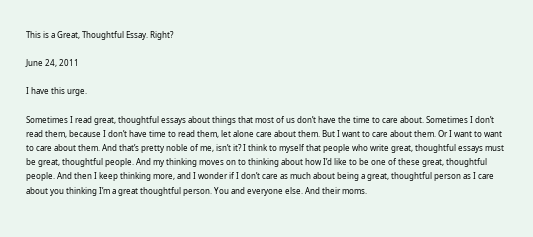This is a Great, Thoughtful Essay. Right?

June 24, 2011

I have this urge.

Sometimes I read great, thoughtful essays about things that most of us don’t have the time to care about. Sometimes I don’t read them, because I don’t have time to read them, let alone care about them. But I want to care about them. Or I want to want to care about them. And that’s pretty noble of me, isn’t it? I think to myself that people who write great, thoughtful essays must be great, thoughtful people. And my thinking moves on to thinking about how I’d like to be one of these great, thoughtful people. And then I keep thinking more, and I wonder if I don’t care as much about being a great, thoughtful person as I care about you thinking I’m a great thoughtful person. You and everyone else. And their moms.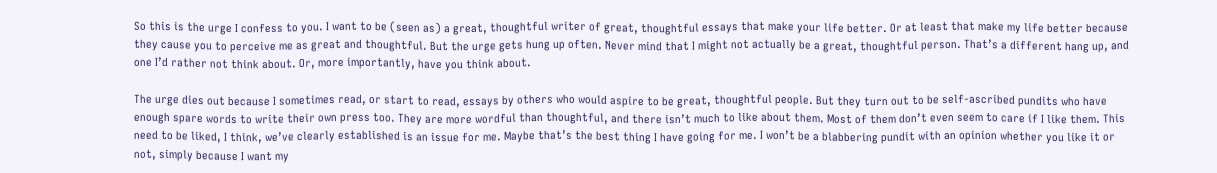So this is the urge I confess to you. I want to be (seen as) a great, thoughtful writer of great, thoughtful essays that make your life better. Or at least that make my life better because they cause you to perceive me as great and thoughtful. But the urge gets hung up often. Never mind that I might not actually be a great, thoughtful person. That’s a different hang up, and one I’d rather not think about. Or, more importantly, have you think about.

The urge dies out because I sometimes read, or start to read, essays by others who would aspire to be great, thoughtful people. But they turn out to be self-ascribed pundits who have enough spare words to write their own press too. They are more wordful than thoughtful, and there isn’t much to like about them. Most of them don’t even seem to care if I like them. This need to be liked, I think, we’ve clearly established is an issue for me. Maybe that’s the best thing I have going for me. I won’t be a blabbering pundit with an opinion whether you like it or not, simply because I want my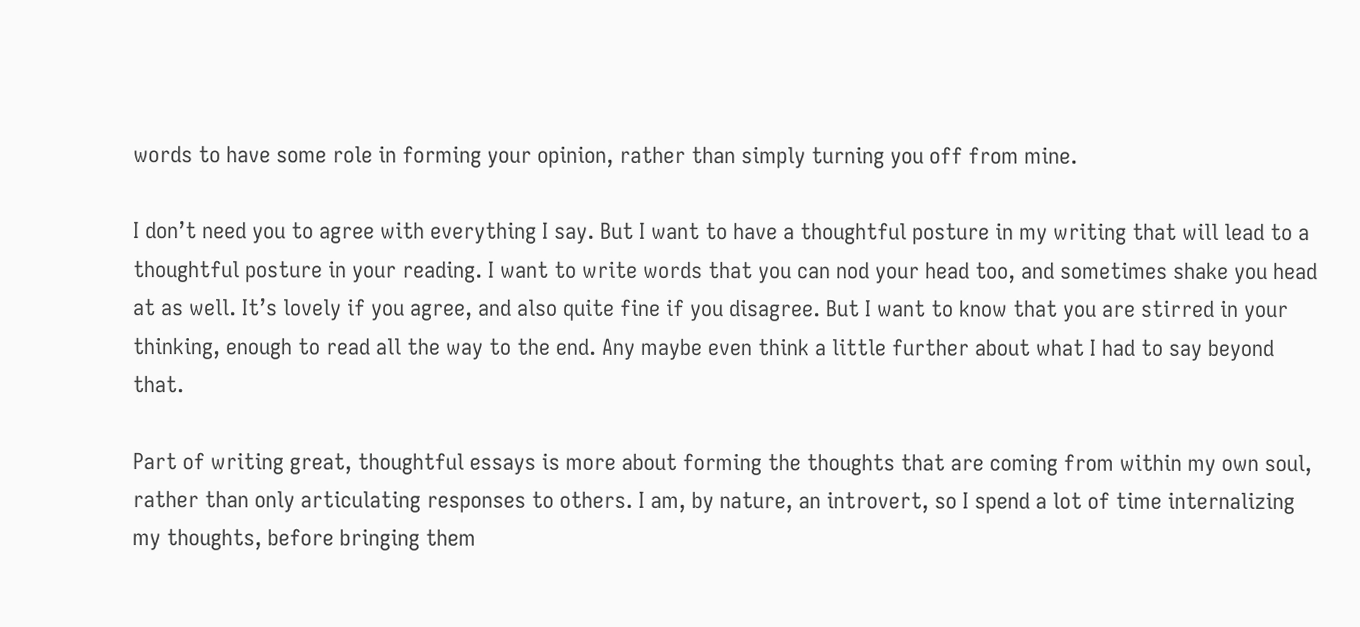words to have some role in forming your opinion, rather than simply turning you off from mine.

I don’t need you to agree with everything I say. But I want to have a thoughtful posture in my writing that will lead to a thoughtful posture in your reading. I want to write words that you can nod your head too, and sometimes shake you head at as well. It’s lovely if you agree, and also quite fine if you disagree. But I want to know that you are stirred in your thinking, enough to read all the way to the end. Any maybe even think a little further about what I had to say beyond that.

Part of writing great, thoughtful essays is more about forming the thoughts that are coming from within my own soul, rather than only articulating responses to others. I am, by nature, an introvert, so I spend a lot of time internalizing my thoughts, before bringing them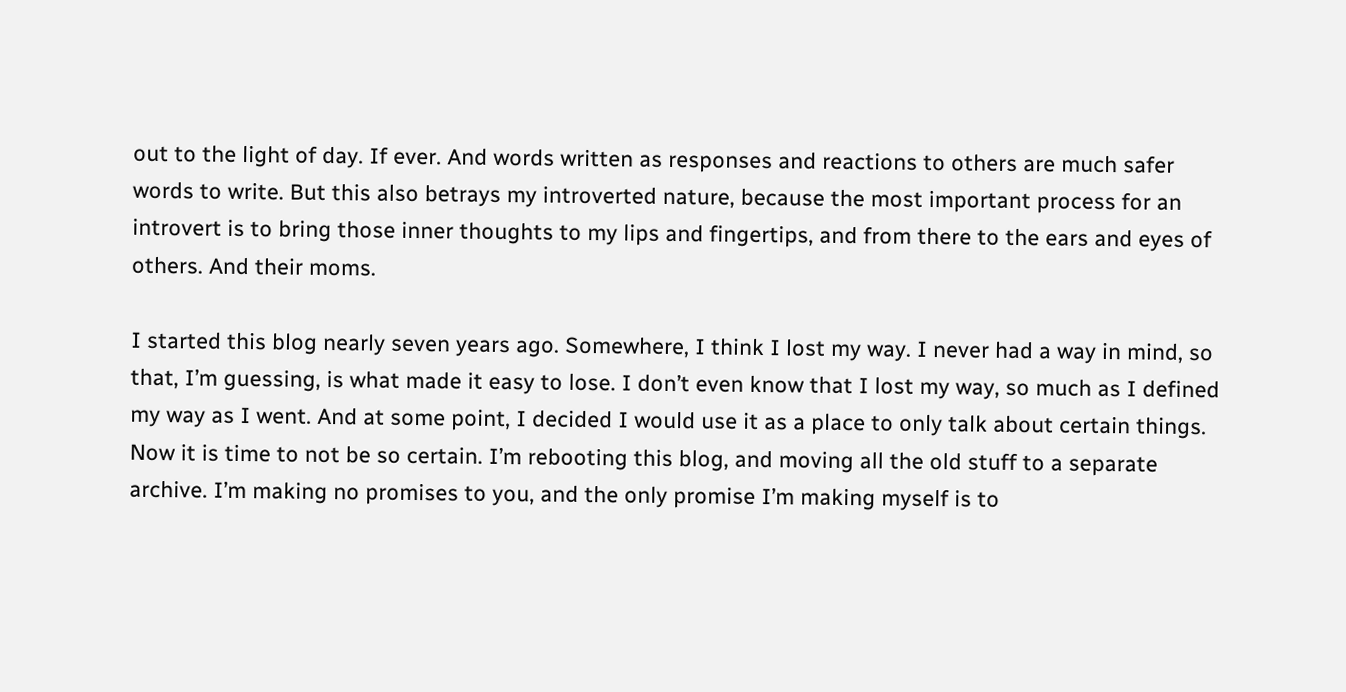out to the light of day. If ever. And words written as responses and reactions to others are much safer words to write. But this also betrays my introverted nature, because the most important process for an introvert is to bring those inner thoughts to my lips and fingertips, and from there to the ears and eyes of others. And their moms.

I started this blog nearly seven years ago. Somewhere, I think I lost my way. I never had a way in mind, so that, I’m guessing, is what made it easy to lose. I don’t even know that I lost my way, so much as I defined my way as I went. And at some point, I decided I would use it as a place to only talk about certain things. Now it is time to not be so certain. I’m rebooting this blog, and moving all the old stuff to a separate archive. I’m making no promises to you, and the only promise I’m making myself is to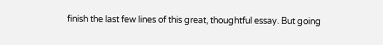finish the last few lines of this great, thoughtful essay. But going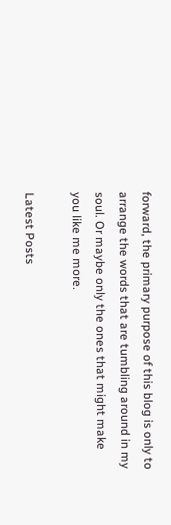forward, the primary purpose of this blog is only to arrange the words that are tumbling around in my soul. Or maybe only the ones that might make you like me more.

Latest Posts